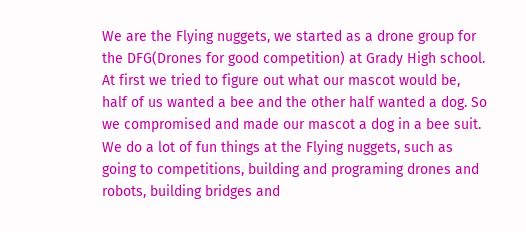We are the Flying nuggets, we started as a drone group for the DFG(Drones for good competition) at Grady High school. At first we tried to figure out what our mascot would be, half of us wanted a bee and the other half wanted a dog. So we compromised and made our mascot a dog in a bee suit. We do a lot of fun things at the Flying nuggets, such as going to competitions, building and programing drones and robots, building bridges and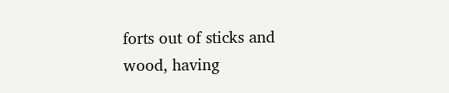forts out of sticks and wood, having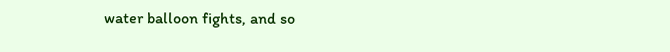water balloon fights, and so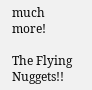much more!

The Flying Nuggets!!